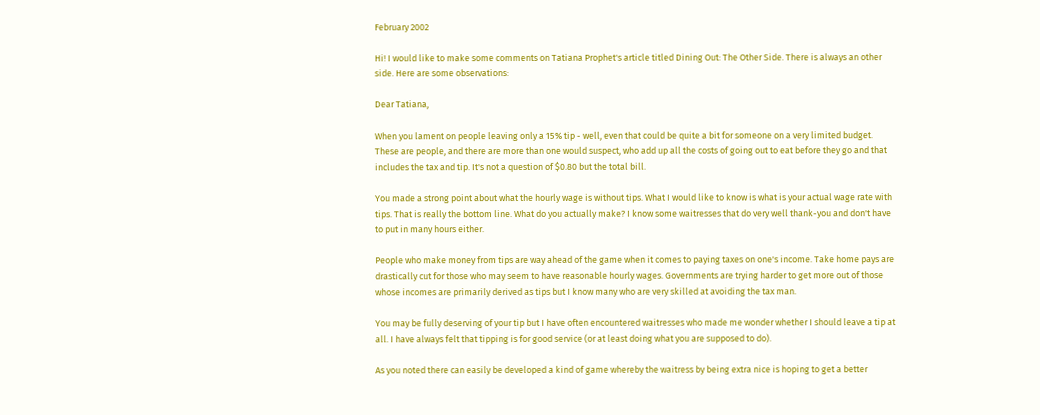February 2002

Hi! I would like to make some comments on Tatiana Prophet's article titled Dining Out: The Other Side. There is always an other side. Here are some observations:

Dear Tatiana,

When you lament on people leaving only a 15% tip - well, even that could be quite a bit for someone on a very limited budget. These are people, and there are more than one would suspect, who add up all the costs of going out to eat before they go and that includes the tax and tip. It's not a question of $0.80 but the total bill.

You made a strong point about what the hourly wage is without tips. What I would like to know is what is your actual wage rate with tips. That is really the bottom line. What do you actually make? I know some waitresses that do very well thank-you and don't have to put in many hours either.

People who make money from tips are way ahead of the game when it comes to paying taxes on one's income. Take home pays are drastically cut for those who may seem to have reasonable hourly wages. Governments are trying harder to get more out of those whose incomes are primarily derived as tips but I know many who are very skilled at avoiding the tax man.

You may be fully deserving of your tip but I have often encountered waitresses who made me wonder whether I should leave a tip at all. I have always felt that tipping is for good service (or at least doing what you are supposed to do).

As you noted there can easily be developed a kind of game whereby the waitress by being extra nice is hoping to get a better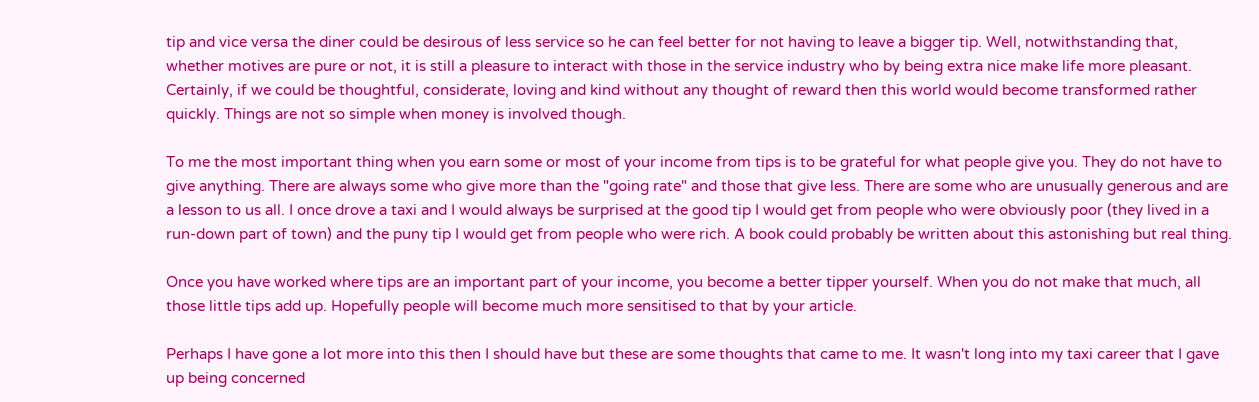tip and vice versa the diner could be desirous of less service so he can feel better for not having to leave a bigger tip. Well, notwithstanding that, whether motives are pure or not, it is still a pleasure to interact with those in the service industry who by being extra nice make life more pleasant. Certainly, if we could be thoughtful, considerate, loving and kind without any thought of reward then this world would become transformed rather quickly. Things are not so simple when money is involved though.

To me the most important thing when you earn some or most of your income from tips is to be grateful for what people give you. They do not have to give anything. There are always some who give more than the "going rate" and those that give less. There are some who are unusually generous and are a lesson to us all. I once drove a taxi and I would always be surprised at the good tip I would get from people who were obviously poor (they lived in a run-down part of town) and the puny tip I would get from people who were rich. A book could probably be written about this astonishing but real thing.

Once you have worked where tips are an important part of your income, you become a better tipper yourself. When you do not make that much, all those little tips add up. Hopefully people will become much more sensitised to that by your article.

Perhaps I have gone a lot more into this then I should have but these are some thoughts that came to me. It wasn't long into my taxi career that I gave up being concerned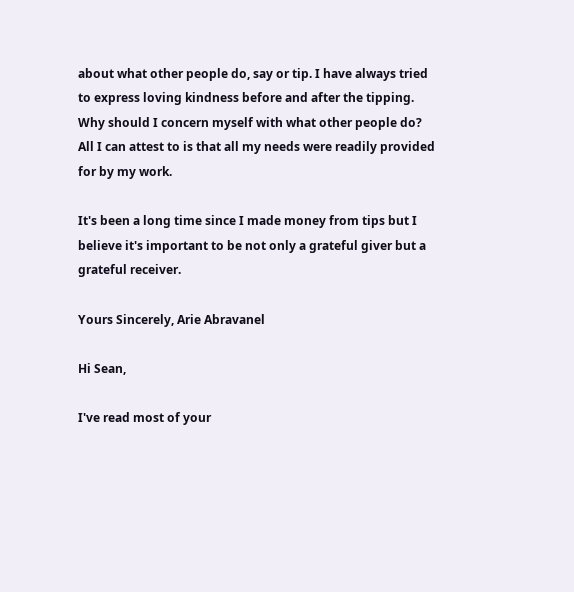about what other people do, say or tip. I have always tried to express loving kindness before and after the tipping. Why should I concern myself with what other people do? All I can attest to is that all my needs were readily provided for by my work.

It's been a long time since I made money from tips but I believe it's important to be not only a grateful giver but a grateful receiver.

Yours Sincerely, Arie Abravanel

Hi Sean,

I've read most of your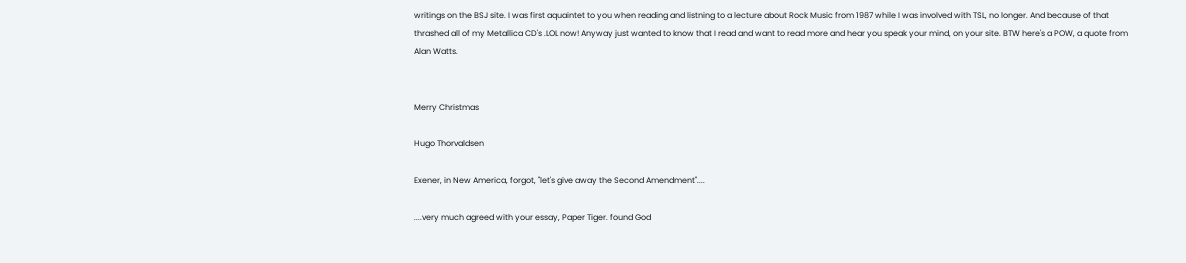writings on the BSJ site. I was first aquaintet to you when reading and listning to a lecture about Rock Music from 1987 while I was involved with TSL, no longer. And because of that thrashed all of my Metallica CD's .LOL now! Anyway just wanted to know that I read and want to read more and hear you speak your mind, on your site. BTW here's a POW, a quote from Alan Watts.


Merry Christmas

Hugo Thorvaldsen

Exener, in New America, forgot, "let's give away the Second Amendment"....

....very much agreed with your essay, Paper Tiger. found God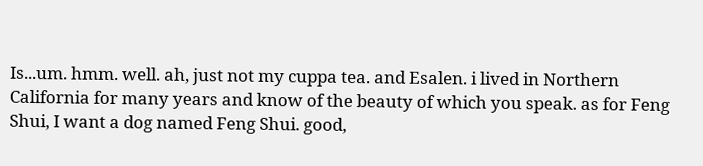Is...um. hmm. well. ah, just not my cuppa tea. and Esalen. i lived in Northern California for many years and know of the beauty of which you speak. as for Feng Shui, I want a dog named Feng Shui. good,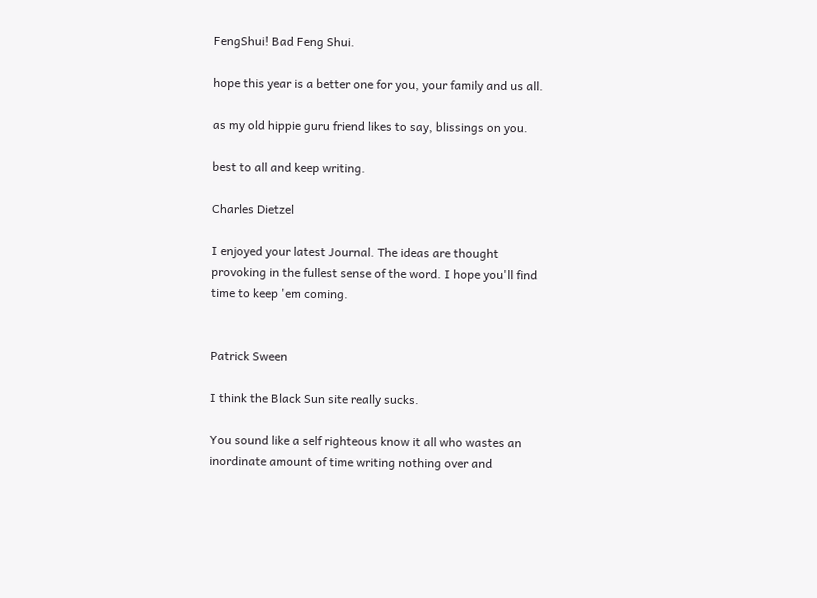FengShui! Bad Feng Shui.

hope this year is a better one for you, your family and us all.

as my old hippie guru friend likes to say, blissings on you.

best to all and keep writing.

Charles Dietzel

I enjoyed your latest Journal. The ideas are thought provoking in the fullest sense of the word. I hope you'll find time to keep 'em coming.


Patrick Sween

I think the Black Sun site really sucks.

You sound like a self righteous know it all who wastes an inordinate amount of time writing nothing over and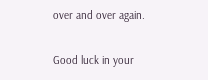over and over again.

Good luck in your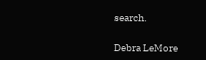search.

Debra LeMore